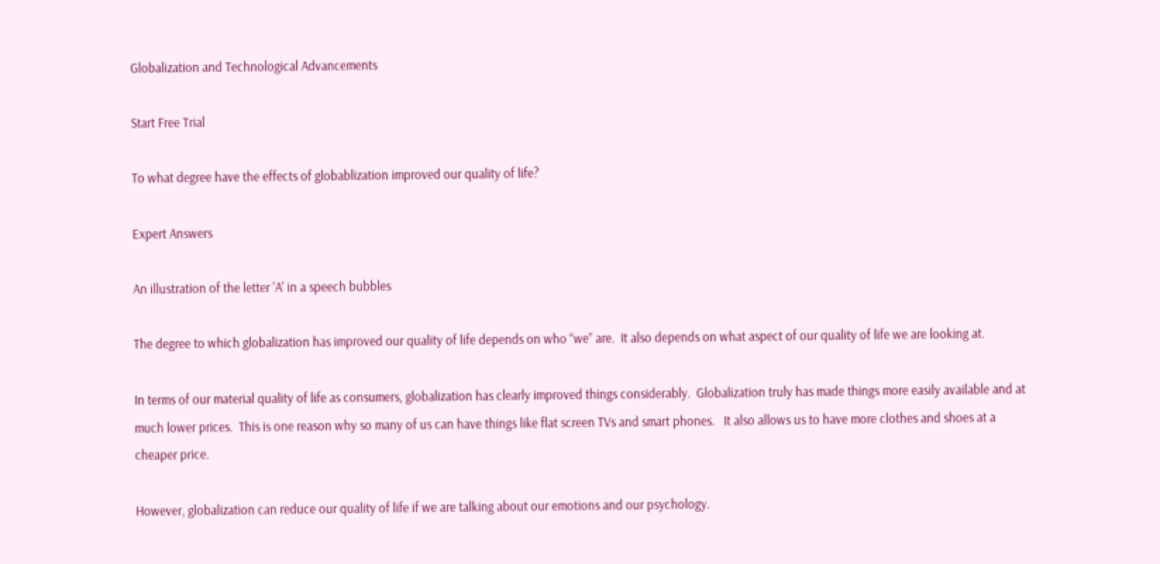Globalization and Technological Advancements

Start Free Trial

To what degree have the effects of globablization improved our quality of life?

Expert Answers

An illustration of the letter 'A' in a speech bubbles

The degree to which globalization has improved our quality of life depends on who “we” are.  It also depends on what aspect of our quality of life we are looking at.

In terms of our material quality of life as consumers, globalization has clearly improved things considerably.  Globalization truly has made things more easily available and at much lower prices.  This is one reason why so many of us can have things like flat screen TVs and smart phones.   It also allows us to have more clothes and shoes at a cheaper price.

However, globalization can reduce our quality of life if we are talking about our emotions and our psychology.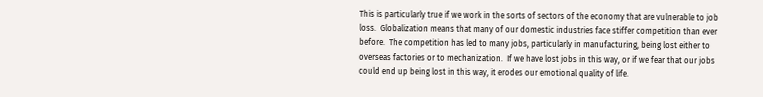This is particularly true if we work in the sorts of sectors of the economy that are vulnerable to job loss.  Globalization means that many of our domestic industries face stiffer competition than ever before.  The competition has led to many jobs, particularly in manufacturing, being lost either to overseas factories or to mechanization.  If we have lost jobs in this way, or if we fear that our jobs could end up being lost in this way, it erodes our emotional quality of life.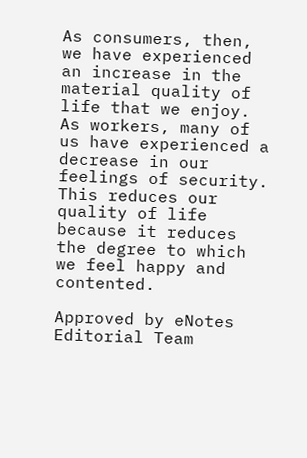As consumers, then, we have experienced an increase in the material quality of life that we enjoy.  As workers, many of us have experienced a decrease in our feelings of security.  This reduces our quality of life because it reduces the degree to which we feel happy and contented.

Approved by eNotes Editorial Team